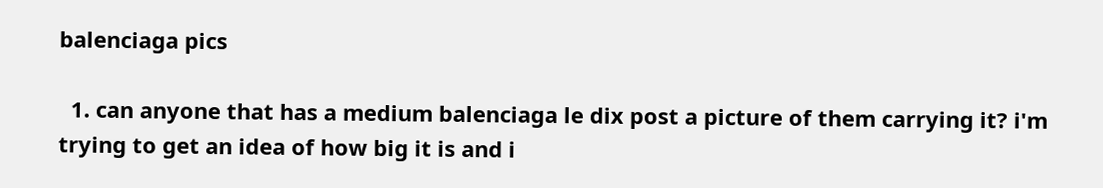balenciaga pics

  1. can anyone that has a medium balenciaga le dix post a picture of them carrying it? i'm trying to get an idea of how big it is and i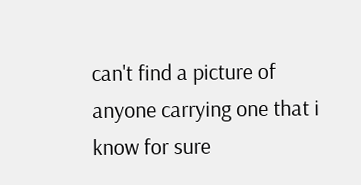can't find a picture of anyone carrying one that i know for sure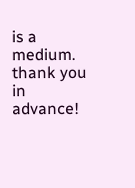is a medium. thank you in advance!